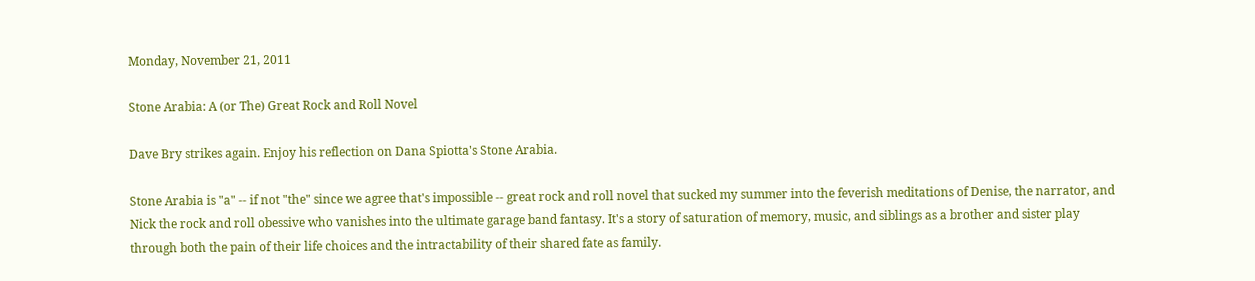Monday, November 21, 2011

Stone Arabia: A (or The) Great Rock and Roll Novel

Dave Bry strikes again. Enjoy his reflection on Dana Spiotta's Stone Arabia.

Stone Arabia is "a" -- if not "the" since we agree that's impossible -- great rock and roll novel that sucked my summer into the feverish meditations of Denise, the narrator, and Nick the rock and roll obessive who vanishes into the ultimate garage band fantasy. It's a story of saturation of memory, music, and siblings as a brother and sister play through both the pain of their life choices and the intractability of their shared fate as family.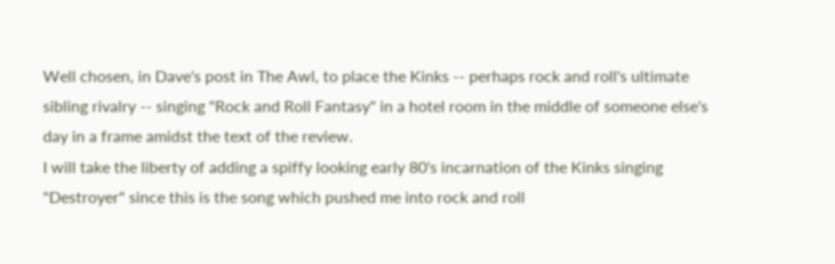Well chosen, in Dave's post in The Awl, to place the Kinks -- perhaps rock and roll's ultimate sibling rivalry -- singing "Rock and Roll Fantasy" in a hotel room in the middle of someone else's day in a frame amidst the text of the review.
I will take the liberty of adding a spiffy looking early 80's incarnation of the Kinks singing "Destroyer" since this is the song which pushed me into rock and roll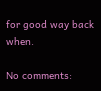for good way back when.

No comments: